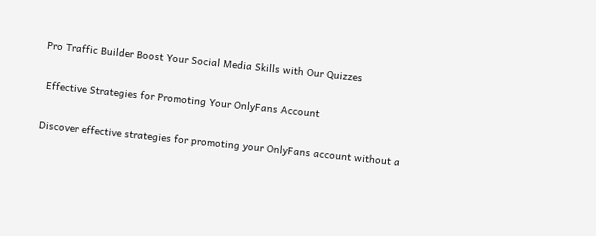Pro Traffic Builder Boost Your Social Media Skills with Our Quizzes

 Effective Strategies for Promoting Your OnlyFans Account

Discover effective strategies for promoting your OnlyFans account without a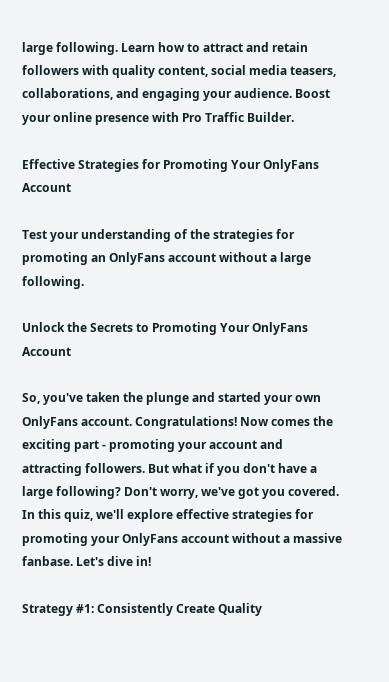large following. Learn how to attract and retain followers with quality content, social media teasers, collaborations, and engaging your audience. Boost your online presence with Pro Traffic Builder.

Effective Strategies for Promoting Your OnlyFans Account

Test your understanding of the strategies for promoting an OnlyFans account without a large following.

Unlock the Secrets to Promoting Your OnlyFans Account

So, you've taken the plunge and started your own OnlyFans account. Congratulations! Now comes the exciting part - promoting your account and attracting followers. But what if you don't have a large following? Don't worry, we've got you covered. In this quiz, we'll explore effective strategies for promoting your OnlyFans account without a massive fanbase. Let's dive in!

Strategy #1: Consistently Create Quality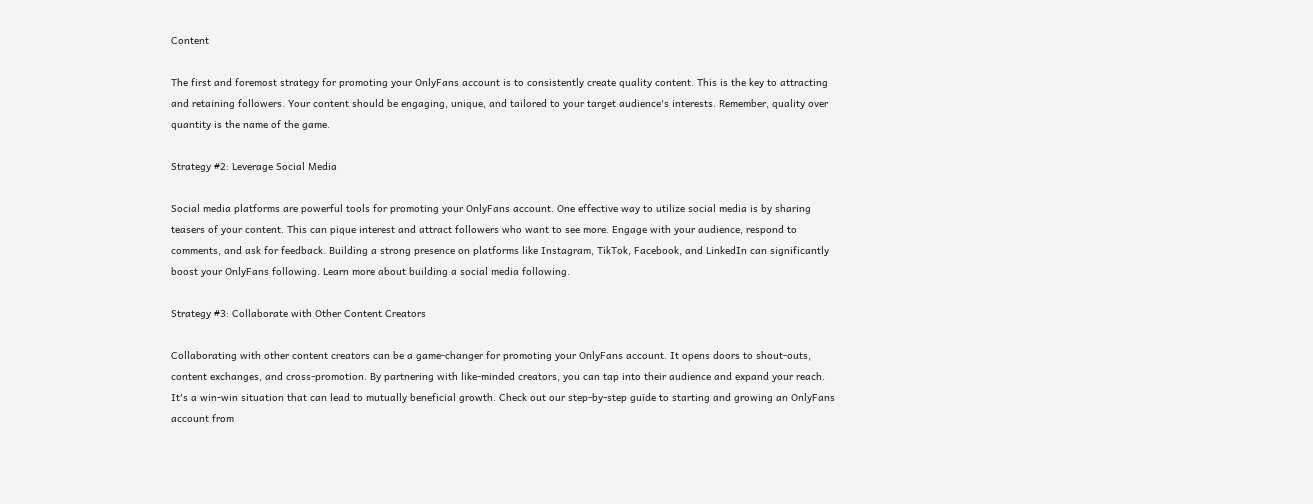Content

The first and foremost strategy for promoting your OnlyFans account is to consistently create quality content. This is the key to attracting and retaining followers. Your content should be engaging, unique, and tailored to your target audience's interests. Remember, quality over quantity is the name of the game.

Strategy #2: Leverage Social Media

Social media platforms are powerful tools for promoting your OnlyFans account. One effective way to utilize social media is by sharing teasers of your content. This can pique interest and attract followers who want to see more. Engage with your audience, respond to comments, and ask for feedback. Building a strong presence on platforms like Instagram, TikTok, Facebook, and LinkedIn can significantly boost your OnlyFans following. Learn more about building a social media following.

Strategy #3: Collaborate with Other Content Creators

Collaborating with other content creators can be a game-changer for promoting your OnlyFans account. It opens doors to shout-outs, content exchanges, and cross-promotion. By partnering with like-minded creators, you can tap into their audience and expand your reach. It's a win-win situation that can lead to mutually beneficial growth. Check out our step-by-step guide to starting and growing an OnlyFans account from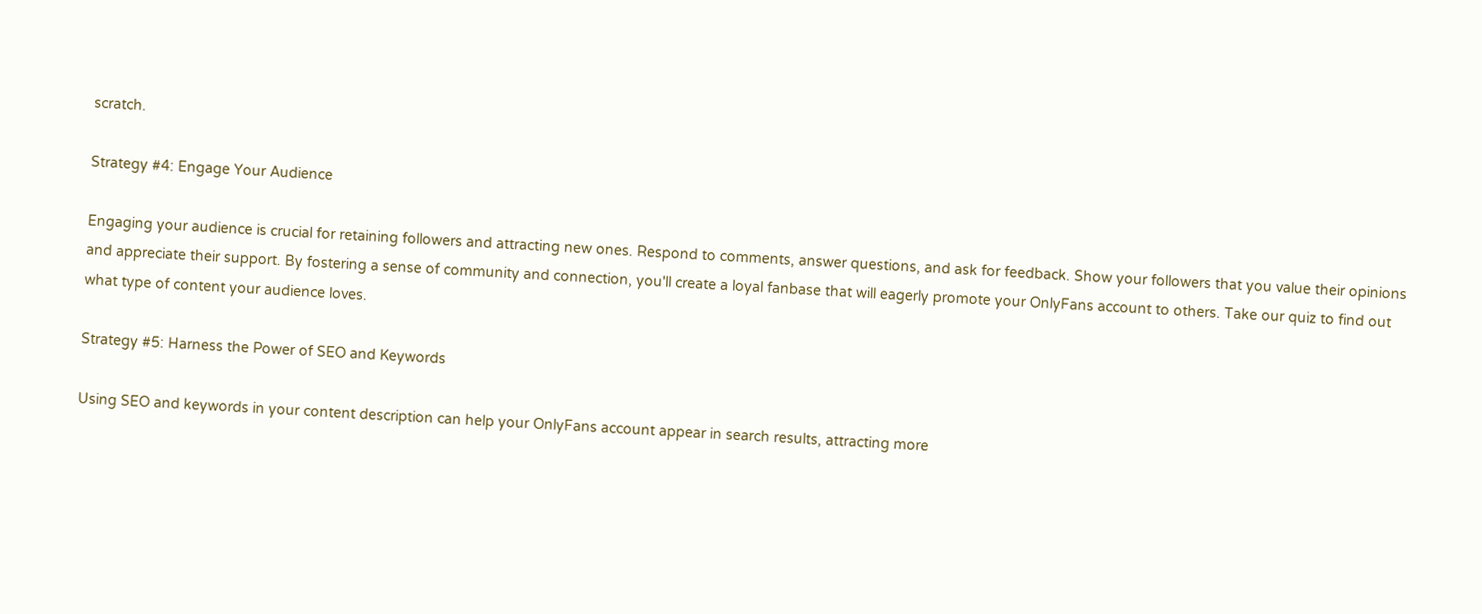scratch.

Strategy #4: Engage Your Audience

Engaging your audience is crucial for retaining followers and attracting new ones. Respond to comments, answer questions, and ask for feedback. Show your followers that you value their opinions and appreciate their support. By fostering a sense of community and connection, you'll create a loyal fanbase that will eagerly promote your OnlyFans account to others. Take our quiz to find out what type of content your audience loves.

Strategy #5: Harness the Power of SEO and Keywords

Using SEO and keywords in your content description can help your OnlyFans account appear in search results, attracting more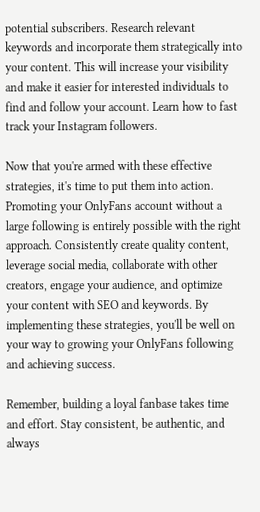potential subscribers. Research relevant keywords and incorporate them strategically into your content. This will increase your visibility and make it easier for interested individuals to find and follow your account. Learn how to fast track your Instagram followers.

Now that you're armed with these effective strategies, it's time to put them into action. Promoting your OnlyFans account without a large following is entirely possible with the right approach. Consistently create quality content, leverage social media, collaborate with other creators, engage your audience, and optimize your content with SEO and keywords. By implementing these strategies, you'll be well on your way to growing your OnlyFans following and achieving success.

Remember, building a loyal fanbase takes time and effort. Stay consistent, be authentic, and always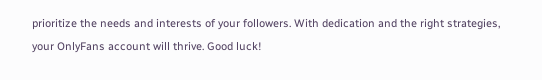prioritize the needs and interests of your followers. With dedication and the right strategies, your OnlyFans account will thrive. Good luck!